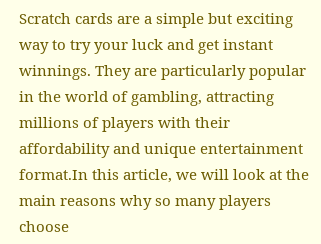Scratch cards are a simple but exciting way to try your luck and get instant winnings. They are particularly popular in the world of gambling, attracting millions of players with their affordability and unique entertainment format.In this article, we will look at the main reasons why so many players choose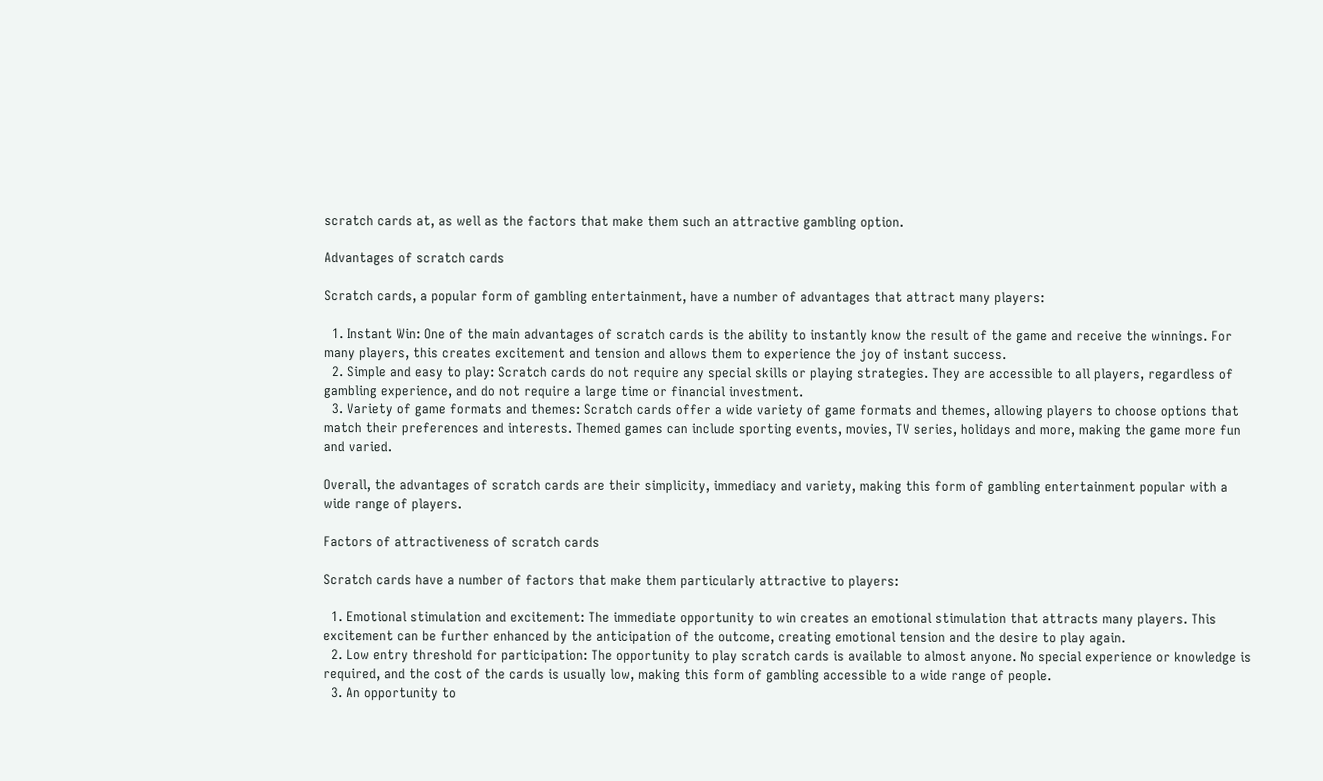scratch cards at, as well as the factors that make them such an attractive gambling option.

Advantages of scratch cards

Scratch cards, a popular form of gambling entertainment, have a number of advantages that attract many players:

  1. Instant Win: One of the main advantages of scratch cards is the ability to instantly know the result of the game and receive the winnings. For many players, this creates excitement and tension and allows them to experience the joy of instant success.
  2. Simple and easy to play: Scratch cards do not require any special skills or playing strategies. They are accessible to all players, regardless of gambling experience, and do not require a large time or financial investment.
  3. Variety of game formats and themes: Scratch cards offer a wide variety of game formats and themes, allowing players to choose options that match their preferences and interests. Themed games can include sporting events, movies, TV series, holidays and more, making the game more fun and varied.

Overall, the advantages of scratch cards are their simplicity, immediacy and variety, making this form of gambling entertainment popular with a wide range of players.

Factors of attractiveness of scratch cards

Scratch cards have a number of factors that make them particularly attractive to players:

  1. Emotional stimulation and excitement: The immediate opportunity to win creates an emotional stimulation that attracts many players. This excitement can be further enhanced by the anticipation of the outcome, creating emotional tension and the desire to play again.
  2. Low entry threshold for participation: The opportunity to play scratch cards is available to almost anyone. No special experience or knowledge is required, and the cost of the cards is usually low, making this form of gambling accessible to a wide range of people.
  3. An opportunity to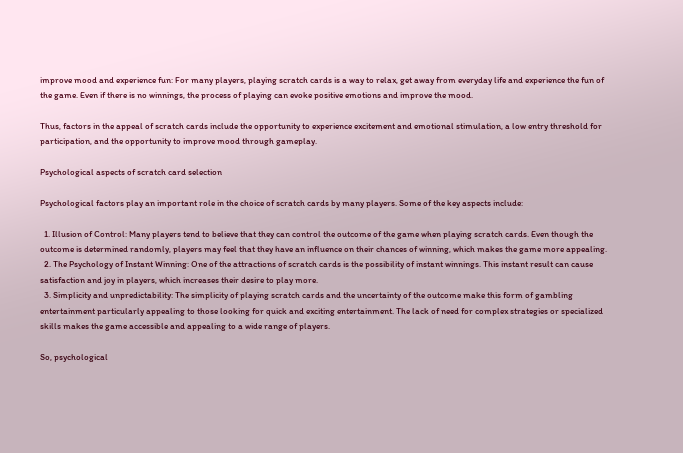improve mood and experience fun: For many players, playing scratch cards is a way to relax, get away from everyday life and experience the fun of the game. Even if there is no winnings, the process of playing can evoke positive emotions and improve the mood.

Thus, factors in the appeal of scratch cards include the opportunity to experience excitement and emotional stimulation, a low entry threshold for participation, and the opportunity to improve mood through gameplay.

Psychological aspects of scratch card selection

Psychological factors play an important role in the choice of scratch cards by many players. Some of the key aspects include:

  1. Illusion of Control: Many players tend to believe that they can control the outcome of the game when playing scratch cards. Even though the outcome is determined randomly, players may feel that they have an influence on their chances of winning, which makes the game more appealing.
  2. The Psychology of Instant Winning: One of the attractions of scratch cards is the possibility of instant winnings. This instant result can cause satisfaction and joy in players, which increases their desire to play more.
  3. Simplicity and unpredictability: The simplicity of playing scratch cards and the uncertainty of the outcome make this form of gambling entertainment particularly appealing to those looking for quick and exciting entertainment. The lack of need for complex strategies or specialized skills makes the game accessible and appealing to a wide range of players.

So, psychological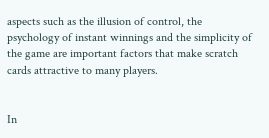aspects such as the illusion of control, the psychology of instant winnings and the simplicity of the game are important factors that make scratch cards attractive to many players.


In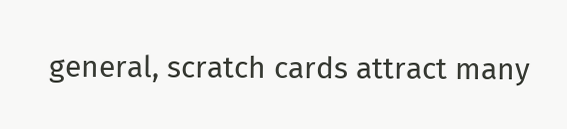general, scratch cards attract many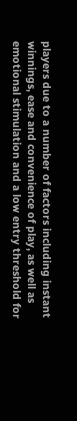players due to a number of factors including instant winnings, ease and convenience of play, as well as emotional stimulation and a low entry threshold for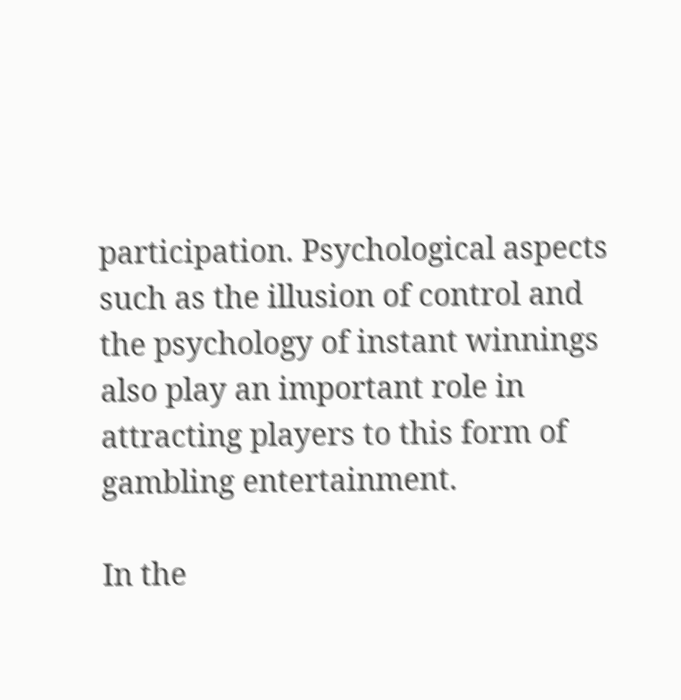participation. Psychological aspects such as the illusion of control and the psychology of instant winnings also play an important role in attracting players to this form of gambling entertainment.

In the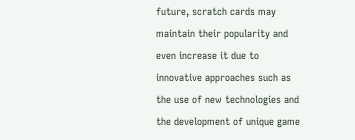future, scratch cards may maintain their popularity and even increase it due to innovative approaches such as the use of new technologies and the development of unique game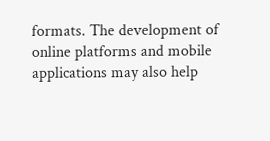formats. The development of online platforms and mobile applications may also help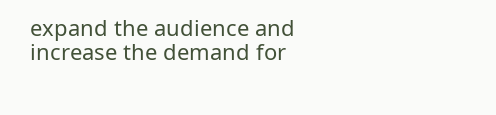expand the audience and increase the demand for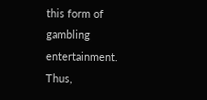this form of gambling entertainment. Thus,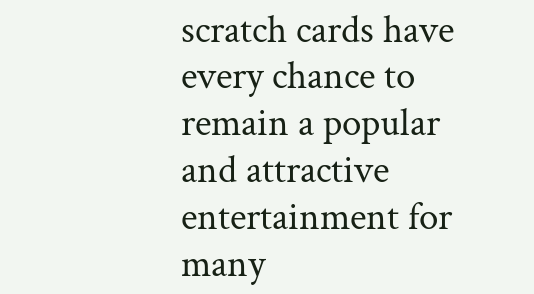scratch cards have every chance to remain a popular and attractive entertainment for many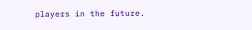players in the future.